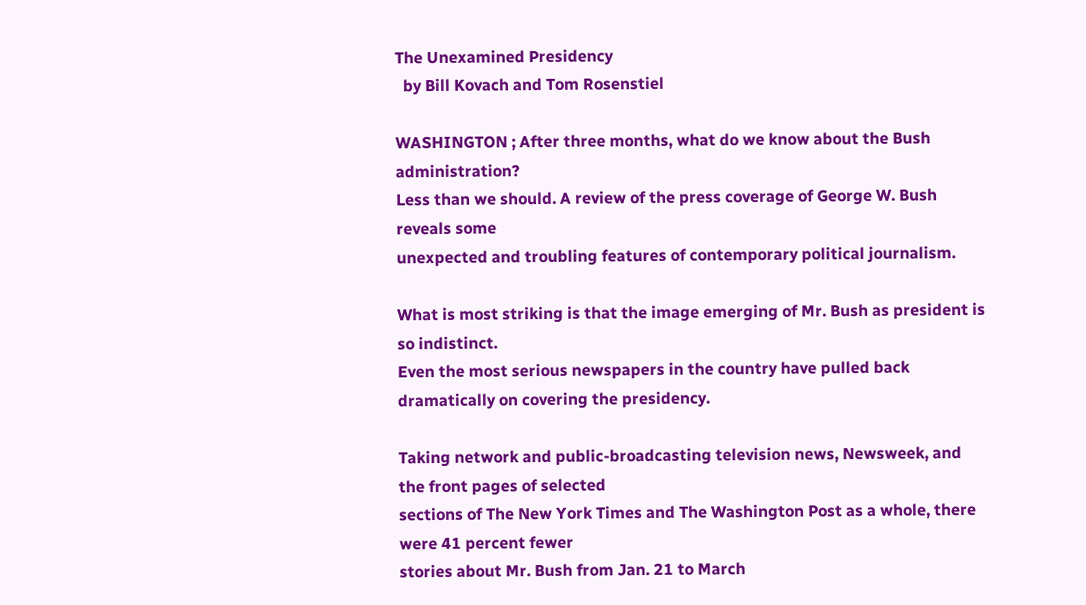The Unexamined Presidency
  by Bill Kovach and Tom Rosenstiel

WASHINGTON ; After three months, what do we know about the Bush administration?
Less than we should. A review of the press coverage of George W. Bush reveals some
unexpected and troubling features of contemporary political journalism.

What is most striking is that the image emerging of Mr. Bush as president is so indistinct.
Even the most serious newspapers in the country have pulled back dramatically on covering the presidency.

Taking network and public-broadcasting television news, Newsweek, and the front pages of selected
sections of The New York Times and The Washington Post as a whole, there were 41 percent fewer
stories about Mr. Bush from Jan. 21 to March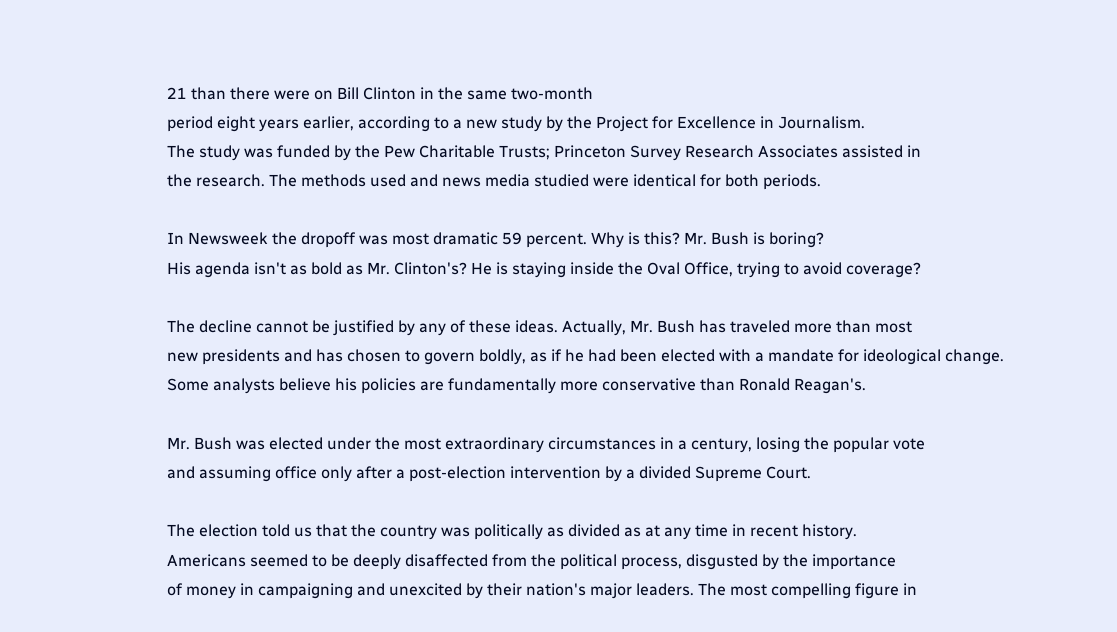21 than there were on Bill Clinton in the same two-month
period eight years earlier, according to a new study by the Project for Excellence in Journalism.
The study was funded by the Pew Charitable Trusts; Princeton Survey Research Associates assisted in
the research. The methods used and news media studied were identical for both periods.

In Newsweek the dropoff was most dramatic 59 percent. Why is this? Mr. Bush is boring?
His agenda isn't as bold as Mr. Clinton's? He is staying inside the Oval Office, trying to avoid coverage?

The decline cannot be justified by any of these ideas. Actually, Mr. Bush has traveled more than most
new presidents and has chosen to govern boldly, as if he had been elected with a mandate for ideological change.
Some analysts believe his policies are fundamentally more conservative than Ronald Reagan's.

Mr. Bush was elected under the most extraordinary circumstances in a century, losing the popular vote
and assuming office only after a post-election intervention by a divided Supreme Court.

The election told us that the country was politically as divided as at any time in recent history.
Americans seemed to be deeply disaffected from the political process, disgusted by the importance
of money in campaigning and unexcited by their nation's major leaders. The most compelling figure in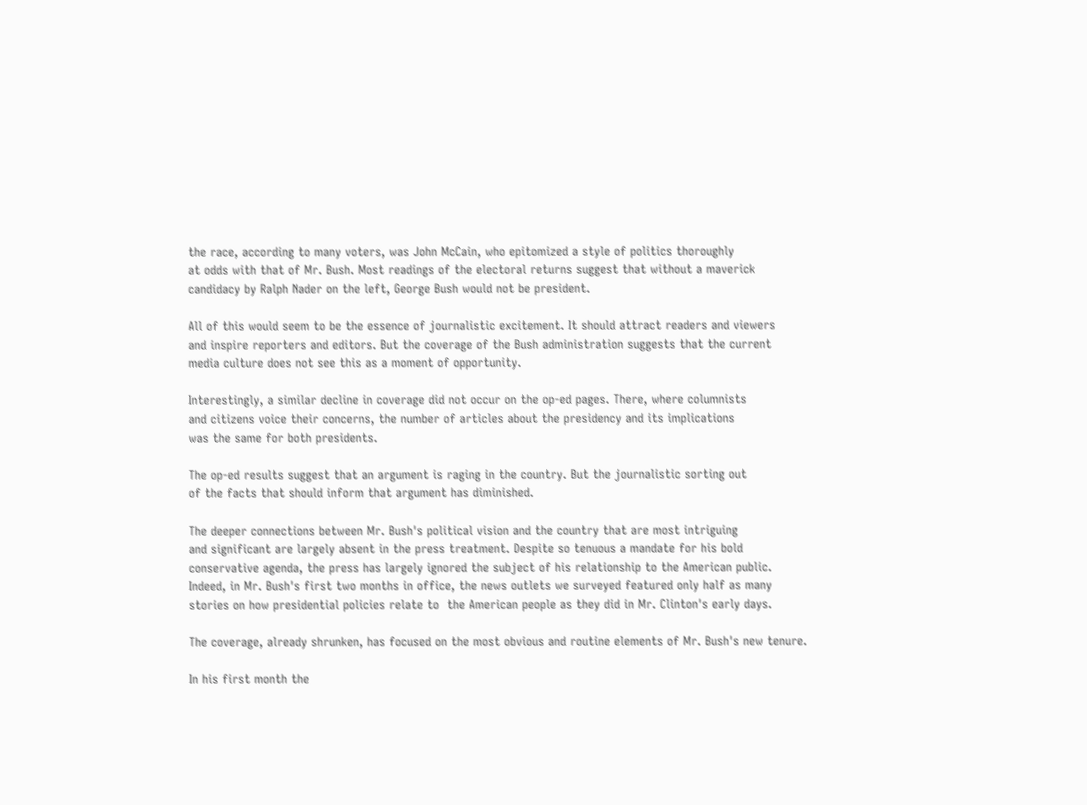the race, according to many voters, was John McCain, who epitomized a style of politics thoroughly
at odds with that of Mr. Bush. Most readings of the electoral returns suggest that without a maverick
candidacy by Ralph Nader on the left, George Bush would not be president.

All of this would seem to be the essence of journalistic excitement. It should attract readers and viewers
and inspire reporters and editors. But the coverage of the Bush administration suggests that the current
media culture does not see this as a moment of opportunity.

Interestingly, a similar decline in coverage did not occur on the op-ed pages. There, where columnists
and citizens voice their concerns, the number of articles about the presidency and its implications
was the same for both presidents.

The op-ed results suggest that an argument is raging in the country. But the journalistic sorting out
of the facts that should inform that argument has diminished.

The deeper connections between Mr. Bush's political vision and the country that are most intriguing
and significant are largely absent in the press treatment. Despite so tenuous a mandate for his bold
conservative agenda, the press has largely ignored the subject of his relationship to the American public.
Indeed, in Mr. Bush's first two months in office, the news outlets we surveyed featured only half as many
stories on how presidential policies relate to  the American people as they did in Mr. Clinton's early days.

The coverage, already shrunken, has focused on the most obvious and routine elements of Mr. Bush's new tenure.

In his first month the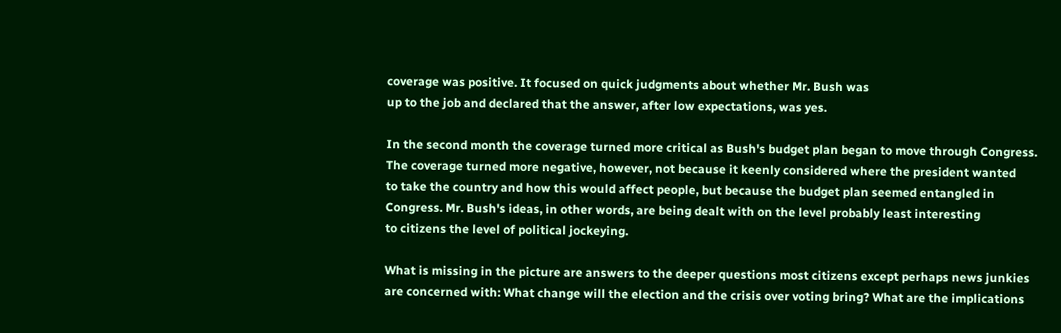coverage was positive. It focused on quick judgments about whether Mr. Bush was
up to the job and declared that the answer, after low expectations, was yes.

In the second month the coverage turned more critical as Bush's budget plan began to move through Congress.
The coverage turned more negative, however, not because it keenly considered where the president wanted
to take the country and how this would affect people, but because the budget plan seemed entangled in
Congress. Mr. Bush's ideas, in other words, are being dealt with on the level probably least interesting
to citizens the level of political jockeying.

What is missing in the picture are answers to the deeper questions most citizens except perhaps news junkies
are concerned with: What change will the election and the crisis over voting bring? What are the implications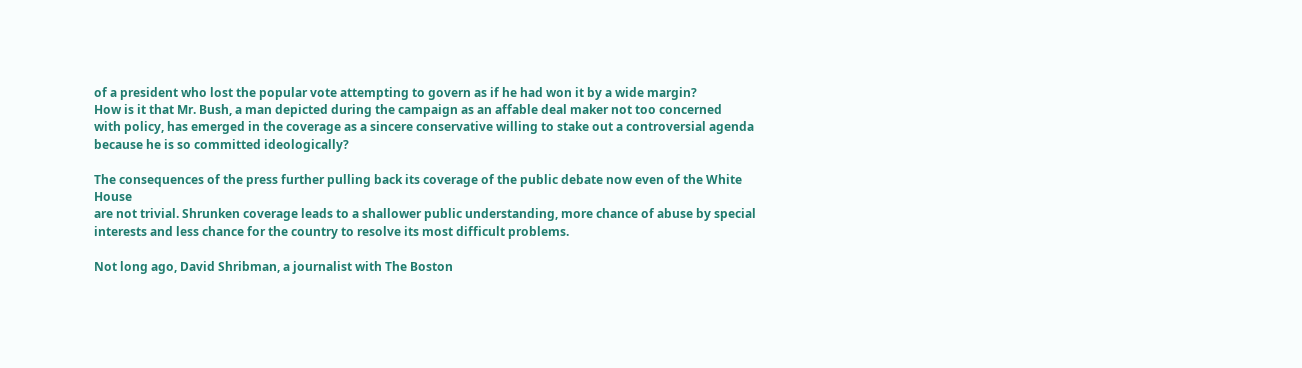of a president who lost the popular vote attempting to govern as if he had won it by a wide margin?
How is it that Mr. Bush, a man depicted during the campaign as an affable deal maker not too concerned
with policy, has emerged in the coverage as a sincere conservative willing to stake out a controversial agenda
because he is so committed ideologically?

The consequences of the press further pulling back its coverage of the public debate now even of the White House
are not trivial. Shrunken coverage leads to a shallower public understanding, more chance of abuse by special
interests and less chance for the country to resolve its most difficult problems.

Not long ago, David Shribman, a journalist with The Boston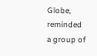Globe, reminded a group of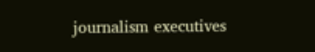journalism executives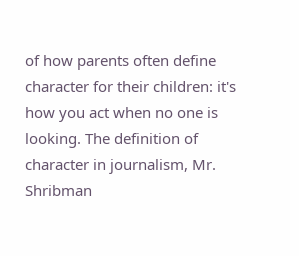of how parents often define character for their children: it's how you act when no one is looking. The definition of
character in journalism, Mr. Shribman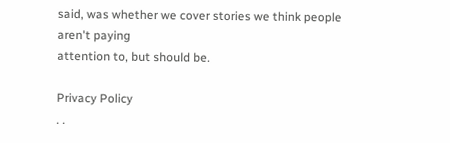said, was whether we cover stories we think people aren't paying
attention to, but should be.

Privacy Policy
. .